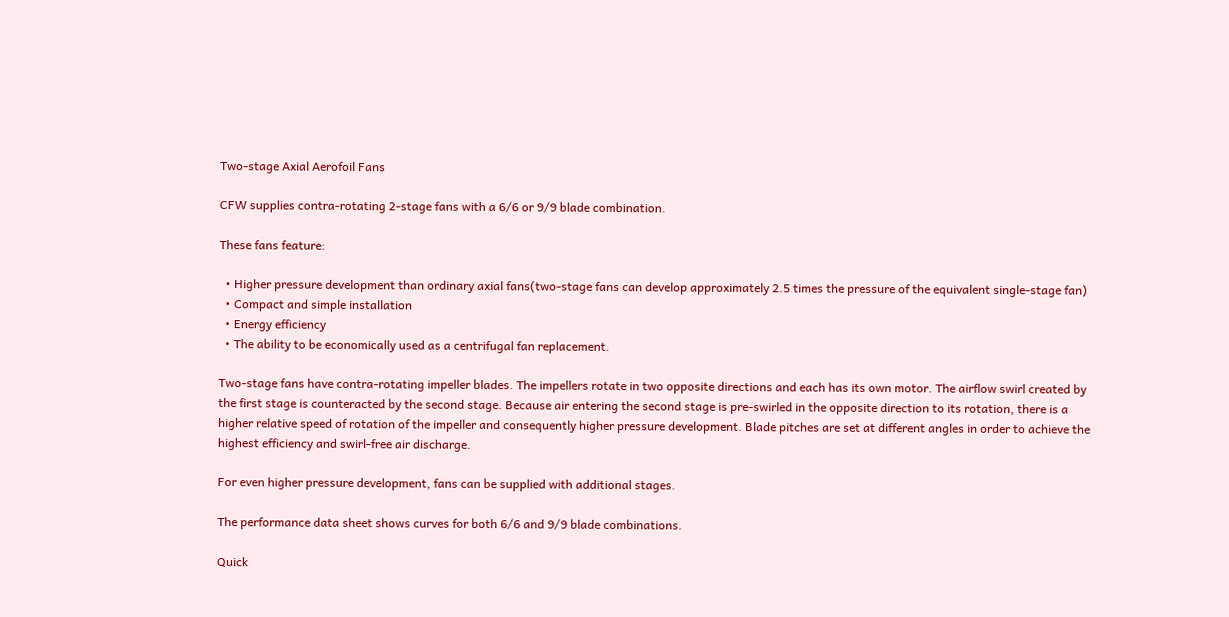Two-stage Axial Aerofoil Fans

CFW supplies contra-rotating 2-stage fans with a 6/6 or 9/9 blade combination.

These fans feature:

  • Higher pressure development than ordinary axial fans(two-stage fans can develop approximately 2.5 times the pressure of the equivalent single-stage fan)
  • Compact and simple installation
  • Energy efficiency
  • The ability to be economically used as a centrifugal fan replacement.

Two-stage fans have contra-rotating impeller blades. The impellers rotate in two opposite directions and each has its own motor. The airflow swirl created by the first stage is counteracted by the second stage. Because air entering the second stage is pre-swirled in the opposite direction to its rotation, there is a higher relative speed of rotation of the impeller and consequently higher pressure development. Blade pitches are set at different angles in order to achieve the highest efficiency and swirl-free air discharge.

For even higher pressure development, fans can be supplied with additional stages.

The performance data sheet shows curves for both 6/6 and 9/9 blade combinations.

Quick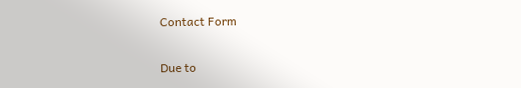Contact Form


Due to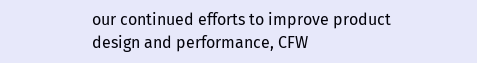our continued efforts to improve product design and performance, CFW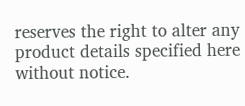reserves the right to alter any product details specified here without notice.